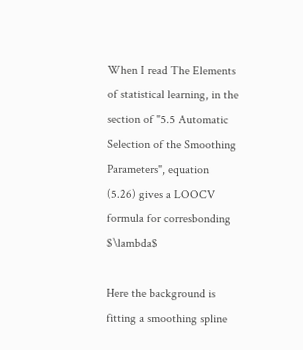When I read The Elements of statistical learning, in the section of "5.5 Automatic Selection of the Smoothing Parameters", equation (5.26) gives a LOOCV formula for corresbonding $\lambda$

Here the background is fitting a smoothing spline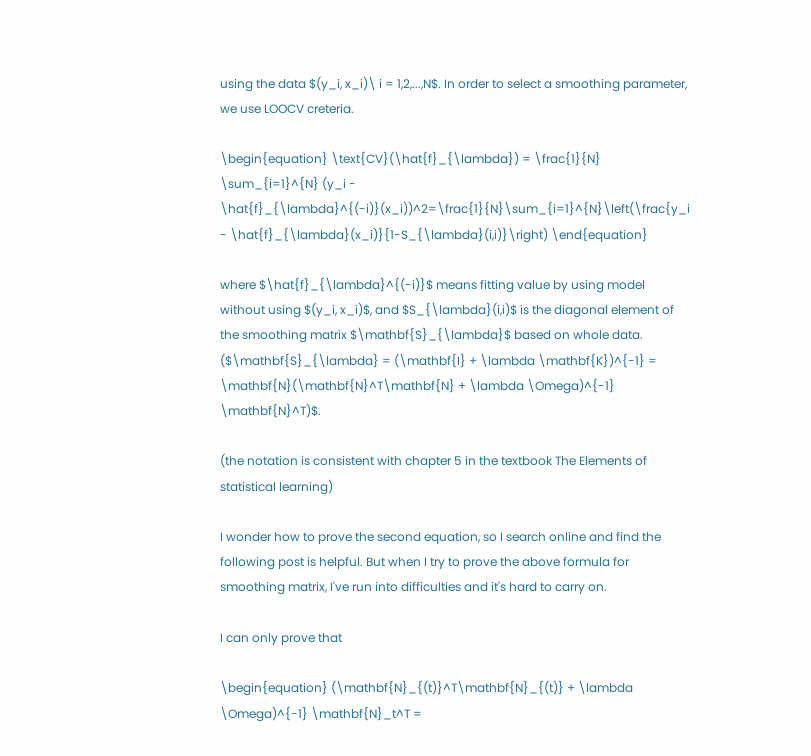using the data $(y_i, x_i)\ i = 1,2,...,N$. In order to select a smoothing parameter, we use LOOCV creteria.

\begin{equation} \text{CV}(\hat{f}_{\lambda}) = \frac{1}{N} \sum_{i=1}^{N} (y_i - \hat{f}_{\lambda}^{(-i)}(x_i))^2=\frac{1}{N}\sum_{i=1}^{N}\left(\frac{y_i - \hat{f}_{\lambda}(x_i)}{1-S_{\lambda}(i,i)}\right) \end{equation}

where $\hat{f}_{\lambda}^{(-i)}$ means fitting value by using model without using $(y_i, x_i)$, and $S_{\lambda}(i,i)$ is the diagonal element of the smoothing matrix $\mathbf{S}_{\lambda}$ based on whole data. ($\mathbf{S}_{\lambda} = (\mathbf{I} + \lambda \mathbf{K})^{-1} = \mathbf{N}(\mathbf{N}^T\mathbf{N} + \lambda \Omega)^{-1} \mathbf{N}^T)$.

(the notation is consistent with chapter 5 in the textbook The Elements of statistical learning)

I wonder how to prove the second equation, so I search online and find the following post is helpful. But when I try to prove the above formula for smoothing matrix, I've run into difficulties and it's hard to carry on.

I can only prove that

\begin{equation} (\mathbf{N}_{(t)}^T\mathbf{N}_{(t)} + \lambda \Omega)^{-1} \mathbf{N}_t^T =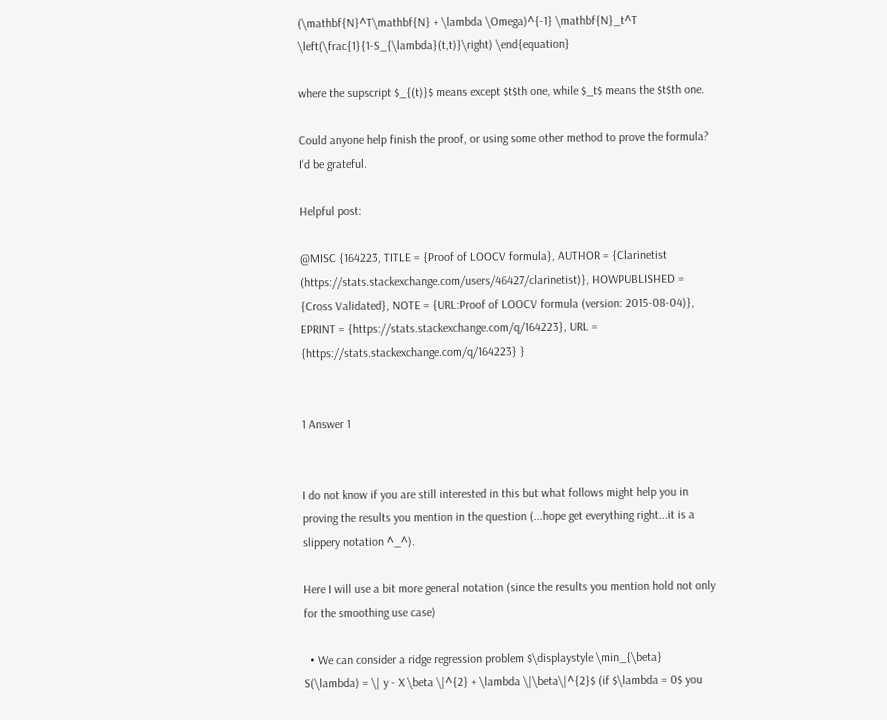(\mathbf{N}^T\mathbf{N} + \lambda \Omega)^{-1} \mathbf{N}_t^T \left(\frac{1}{1-S_{\lambda}(t,t)}\right) \end{equation}

where the supscript $_{(t)}$ means except $t$th one, while $_t$ means the $t$th one.

Could anyone help finish the proof, or using some other method to prove the formula? I'd be grateful.

Helpful post:

@MISC {164223, TITLE = {Proof of LOOCV formula}, AUTHOR = {Clarinetist (https://stats.stackexchange.com/users/46427/clarinetist)}, HOWPUBLISHED = {Cross Validated}, NOTE = {URL:Proof of LOOCV formula (version: 2015-08-04)}, EPRINT = {https://stats.stackexchange.com/q/164223}, URL = {https://stats.stackexchange.com/q/164223} }


1 Answer 1


I do not know if you are still interested in this but what follows might help you in proving the results you mention in the question (...hope get everything right...it is a slippery notation ^_^).

Here I will use a bit more general notation (since the results you mention hold not only for the smoothing use case)

  • We can consider a ridge regression problem $\displaystyle \min_{\beta} S(\lambda) = \| y - X \beta \|^{2} + \lambda \|\beta\|^{2}$ (if $\lambda = 0$ you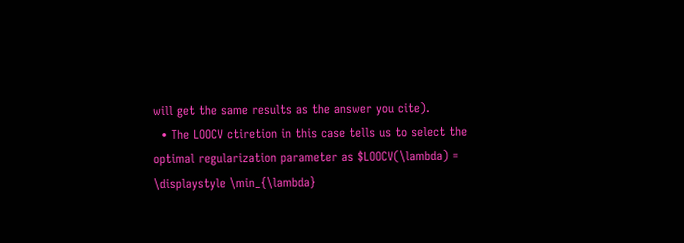will get the same results as the answer you cite).
  • The LOOCV ctiretion in this case tells us to select the optimal regularization parameter as $LOOCV(\lambda) = \displaystyle \min_{\lambda}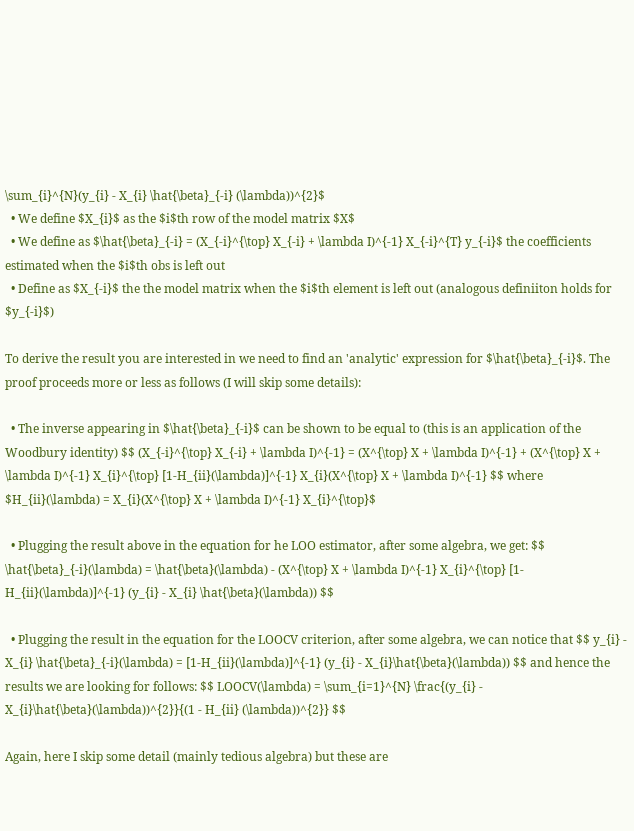\sum_{i}^{N}(y_{i} - X_{i} \hat{\beta}_{-i} (\lambda))^{2}$
  • We define $X_{i}$ as the $i$th row of the model matrix $X$
  • We define as $\hat{\beta}_{-i} = (X_{-i}^{\top} X_{-i} + \lambda I)^{-1} X_{-i}^{T} y_{-i}$ the coefficients estimated when the $i$th obs is left out
  • Define as $X_{-i}$ the the model matrix when the $i$th element is left out (analogous definiiton holds for $y_{-i}$)

To derive the result you are interested in we need to find an 'analytic' expression for $\hat{\beta}_{-i}$. The proof proceeds more or less as follows (I will skip some details):

  • The inverse appearing in $\hat{\beta}_{-i}$ can be shown to be equal to (this is an application of the Woodbury identity) $$ (X_{-i}^{\top} X_{-i} + \lambda I)^{-1} = (X^{\top} X + \lambda I)^{-1} + (X^{\top} X + \lambda I)^{-1} X_{i}^{\top} [1-H_{ii}(\lambda)]^{-1} X_{i}(X^{\top} X + \lambda I)^{-1} $$ where $H_{ii}(\lambda) = X_{i}(X^{\top} X + \lambda I)^{-1} X_{i}^{\top}$

  • Plugging the result above in the equation for he LOO estimator, after some algebra, we get: $$ \hat{\beta}_{-i}(\lambda) = \hat{\beta}(\lambda) - (X^{\top} X + \lambda I)^{-1} X_{i}^{\top} [1-H_{ii}(\lambda)]^{-1} (y_{i} - X_{i} \hat{\beta}(\lambda)) $$

  • Plugging the result in the equation for the LOOCV criterion, after some algebra, we can notice that $$ y_{i} - X_{i} \hat{\beta}_{-i}(\lambda) = [1-H_{ii}(\lambda)]^{-1} (y_{i} - X_{i}\hat{\beta}(\lambda)) $$ and hence the results we are looking for follows: $$ LOOCV(\lambda) = \sum_{i=1}^{N} \frac{(y_{i} - X_{i}\hat{\beta}(\lambda))^{2}}{(1 - H_{ii} (\lambda))^{2}} $$

Again, here I skip some detail (mainly tedious algebra) but these are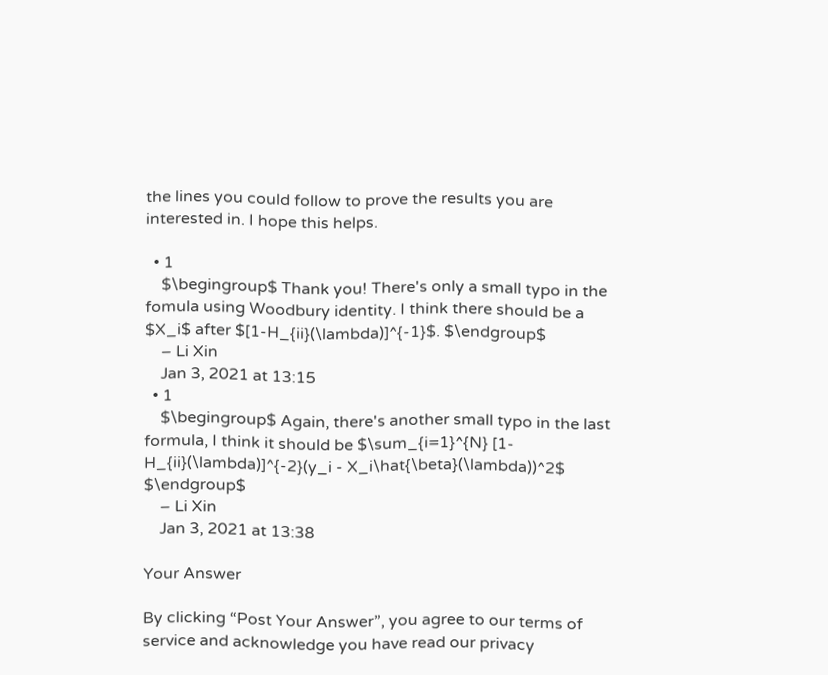the lines you could follow to prove the results you are interested in. I hope this helps.

  • 1
    $\begingroup$ Thank you! There's only a small typo in the fomula using Woodbury identity. I think there should be a $X_i$ after $[1-H_{ii}(\lambda)]^{-1}$. $\endgroup$
    – Li Xin
    Jan 3, 2021 at 13:15
  • 1
    $\begingroup$ Again, there's another small typo in the last formula, I think it should be $\sum_{i=1}^{N} [1-H_{ii}(\lambda)]^{-2}(y_i - X_i\hat{\beta}(\lambda))^2$ $\endgroup$
    – Li Xin
    Jan 3, 2021 at 13:38

Your Answer

By clicking “Post Your Answer”, you agree to our terms of service and acknowledge you have read our privacy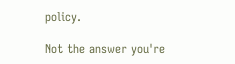policy.

Not the answer you're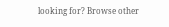looking for? Browse other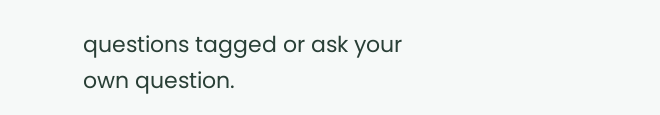questions tagged or ask your own question.